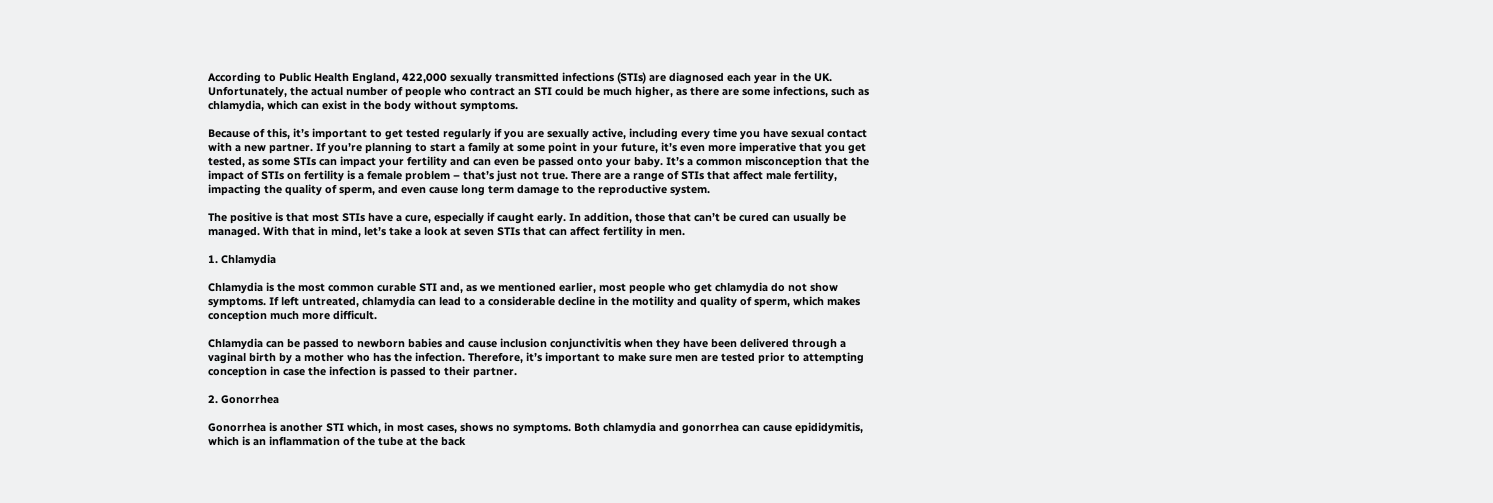According to Public Health England, 422,000 sexually transmitted infections (STIs) are diagnosed each year in the UK. Unfortunately, the actual number of people who contract an STI could be much higher, as there are some infections, such as chlamydia, which can exist in the body without symptoms.

Because of this, it’s important to get tested regularly if you are sexually active, including every time you have sexual contact with a new partner. If you’re planning to start a family at some point in your future, it’s even more imperative that you get tested, as some STIs can impact your fertility and can even be passed onto your baby. It’s a common misconception that the impact of STIs on fertility is a female problem – that’s just not true. There are a range of STIs that affect male fertility, impacting the quality of sperm, and even cause long term damage to the reproductive system.

The positive is that most STIs have a cure, especially if caught early. In addition, those that can’t be cured can usually be managed. With that in mind, let’s take a look at seven STIs that can affect fertility in men.

1. Chlamydia

Chlamydia is the most common curable STI and, as we mentioned earlier, most people who get chlamydia do not show symptoms. If left untreated, chlamydia can lead to a considerable decline in the motility and quality of sperm, which makes conception much more difficult.

Chlamydia can be passed to newborn babies and cause inclusion conjunctivitis when they have been delivered through a vaginal birth by a mother who has the infection. Therefore, it’s important to make sure men are tested prior to attempting conception in case the infection is passed to their partner.

2. Gonorrhea

Gonorrhea is another STI which, in most cases, shows no symptoms. Both chlamydia and gonorrhea can cause epididymitis, which is an inflammation of the tube at the back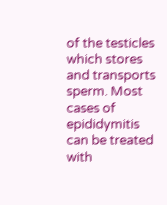of the testicles which stores and transports sperm. Most cases of epididymitis can be treated with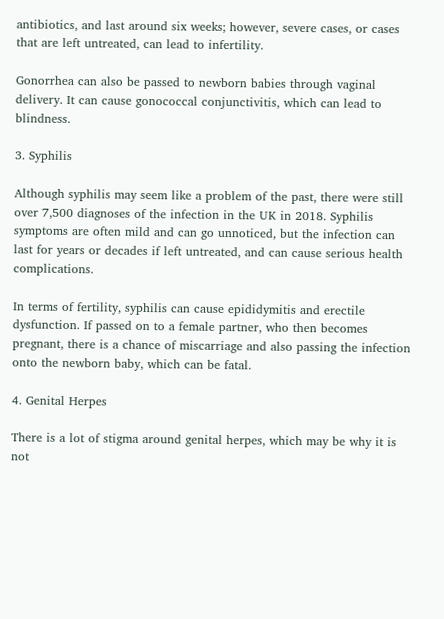antibiotics, and last around six weeks; however, severe cases, or cases that are left untreated, can lead to infertility.

Gonorrhea can also be passed to newborn babies through vaginal delivery. It can cause gonococcal conjunctivitis, which can lead to blindness.

3. Syphilis

Although syphilis may seem like a problem of the past, there were still over 7,500 diagnoses of the infection in the UK in 2018. Syphilis symptoms are often mild and can go unnoticed, but the infection can last for years or decades if left untreated, and can cause serious health complications.

In terms of fertility, syphilis can cause epididymitis and erectile dysfunction. If passed on to a female partner, who then becomes pregnant, there is a chance of miscarriage and also passing the infection onto the newborn baby, which can be fatal.

4. Genital Herpes

There is a lot of stigma around genital herpes, which may be why it is not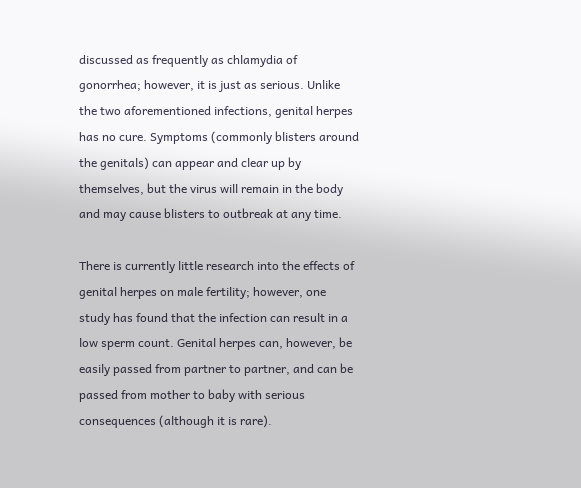discussed as frequently as chlamydia of gonorrhea; however, it is just as serious. Unlike the two aforementioned infections, genital herpes has no cure. Symptoms (commonly blisters around the genitals) can appear and clear up by themselves, but the virus will remain in the body and may cause blisters to outbreak at any time.

There is currently little research into the effects of genital herpes on male fertility; however, one study has found that the infection can result in a low sperm count. Genital herpes can, however, be easily passed from partner to partner, and can be passed from mother to baby with serious consequences (although it is rare).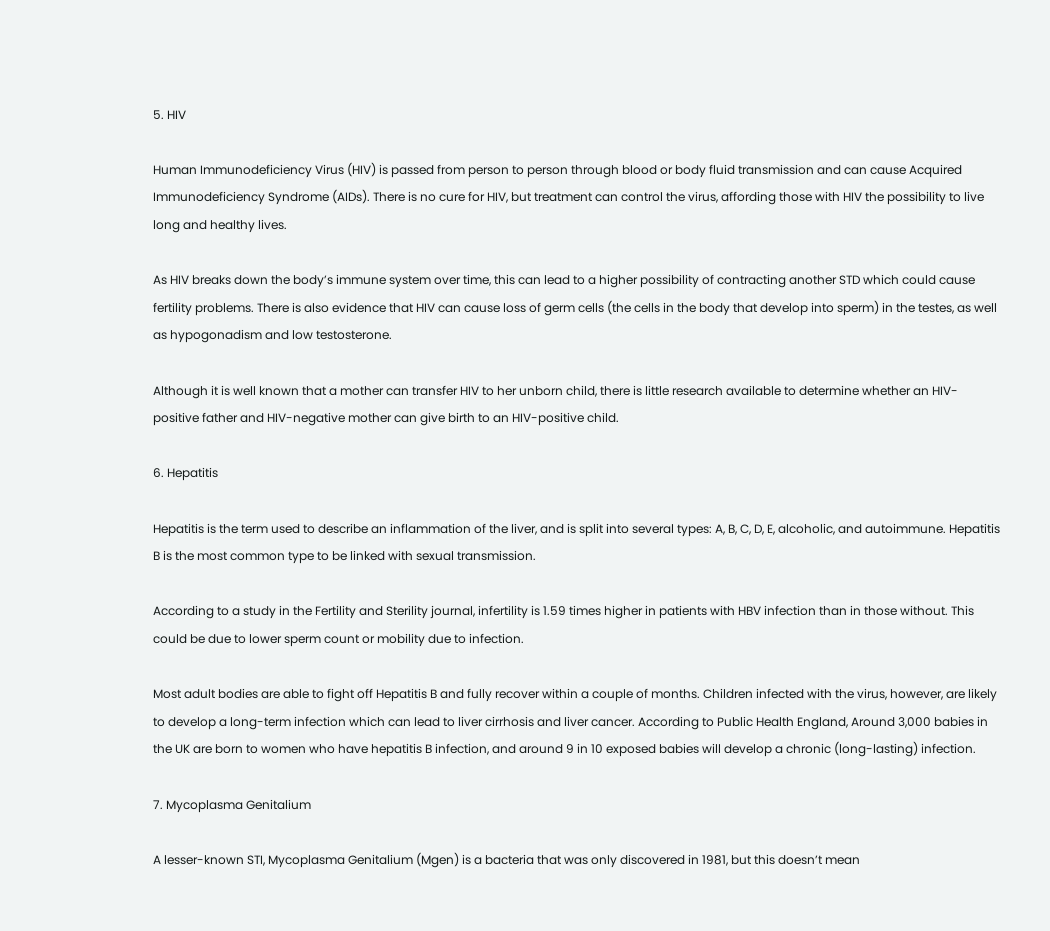5. HIV

Human Immunodeficiency Virus (HIV) is passed from person to person through blood or body fluid transmission and can cause Acquired Immunodeficiency Syndrome (AIDs). There is no cure for HIV, but treatment can control the virus, affording those with HIV the possibility to live long and healthy lives.

As HIV breaks down the body’s immune system over time, this can lead to a higher possibility of contracting another STD which could cause fertility problems. There is also evidence that HIV can cause loss of germ cells (the cells in the body that develop into sperm) in the testes, as well as hypogonadism and low testosterone.

Although it is well known that a mother can transfer HIV to her unborn child, there is little research available to determine whether an HIV-positive father and HIV-negative mother can give birth to an HIV-positive child.

6. Hepatitis

Hepatitis is the term used to describe an inflammation of the liver, and is split into several types: A, B, C, D, E, alcoholic, and autoimmune. Hepatitis B is the most common type to be linked with sexual transmission.

According to a study in the Fertility and Sterility journal, infertility is 1.59 times higher in patients with HBV infection than in those without. This could be due to lower sperm count or mobility due to infection.

Most adult bodies are able to fight off Hepatitis B and fully recover within a couple of months. Children infected with the virus, however, are likely to develop a long-term infection which can lead to liver cirrhosis and liver cancer. According to Public Health England, Around 3,000 babies in the UK are born to women who have hepatitis B infection, and around 9 in 10 exposed babies will develop a chronic (long-lasting) infection.

7. Mycoplasma Genitalium

A lesser-known STI, Mycoplasma Genitalium (Mgen) is a bacteria that was only discovered in 1981, but this doesn’t mean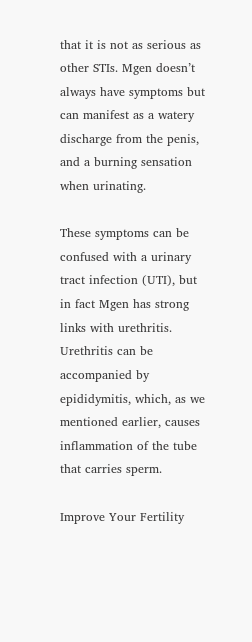that it is not as serious as other STIs. Mgen doesn’t always have symptoms but can manifest as a watery discharge from the penis, and a burning sensation when urinating.

These symptoms can be confused with a urinary tract infection (UTI), but in fact Mgen has strong links with urethritis. Urethritis can be accompanied by epididymitis, which, as we mentioned earlier, causes inflammation of the tube that carries sperm.

Improve Your Fertility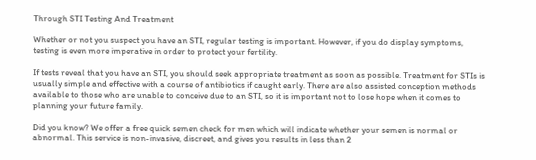Through STI Testing And Treatment

Whether or not you suspect you have an STI, regular testing is important. However, if you do display symptoms, testing is even more imperative in order to protect your fertility.

If tests reveal that you have an STI, you should seek appropriate treatment as soon as possible. Treatment for STIs is usually simple and effective with a course of antibiotics if caught early. There are also assisted conception methods available to those who are unable to conceive due to an STI, so it is important not to lose hope when it comes to planning your future family.

Did you know? We offer a free quick semen check for men which will indicate whether your semen is normal or abnormal. This service is non-invasive, discreet, and gives you results in less than 2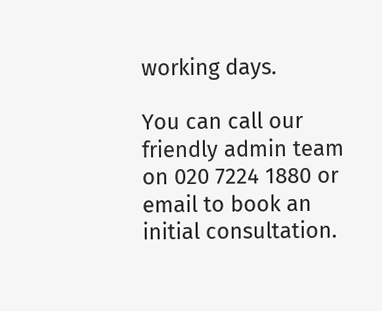working days.

You can call our friendly admin team on 020 7224 1880 or email to book an initial consultation.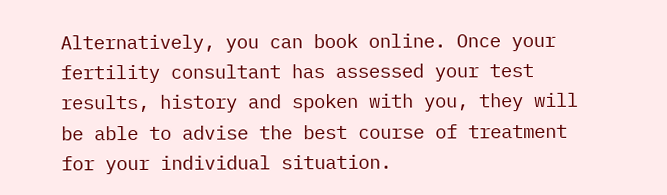Alternatively, you can book online. Once your fertility consultant has assessed your test results, history and spoken with you, they will be able to advise the best course of treatment for your individual situation.